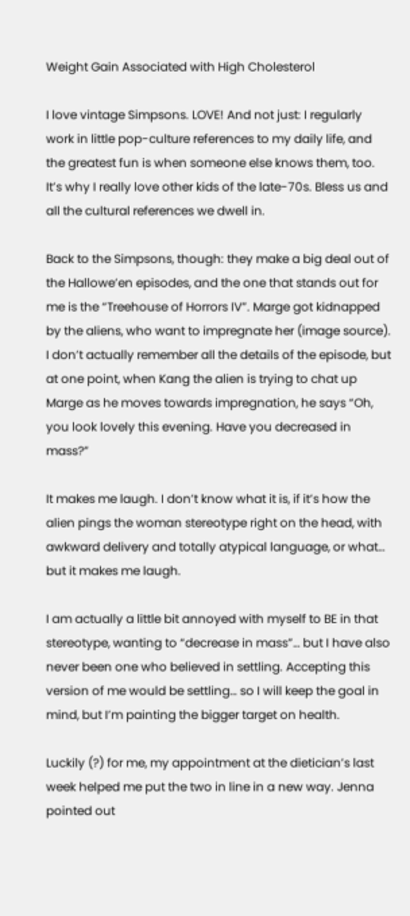Weight Gain Associated with High Cholesterol

I love vintage Simpsons. LOVE! And not just: I regularly work in little pop-culture references to my daily life, and the greatest fun is when someone else knows them, too. It’s why I really love other kids of the late-70s. Bless us and all the cultural references we dwell in.

Back to the Simpsons, though: they make a big deal out of the Hallowe’en episodes, and the one that stands out for me is the “Treehouse of Horrors IV”. Marge got kidnapped by the aliens, who want to impregnate her (image source). I don’t actually remember all the details of the episode, but at one point, when Kang the alien is trying to chat up Marge as he moves towards impregnation, he says “Oh, you look lovely this evening. Have you decreased in mass?”

It makes me laugh. I don’t know what it is, if it’s how the alien pings the woman stereotype right on the head, with awkward delivery and totally atypical language, or what… but it makes me laugh.

I am actually a little bit annoyed with myself to BE in that stereotype, wanting to “decrease in mass”… but I have also never been one who believed in settling. Accepting this version of me would be settling… so I will keep the goal in mind, but I’m painting the bigger target on health.

Luckily (?) for me, my appointment at the dietician’s last week helped me put the two in line in a new way. Jenna pointed out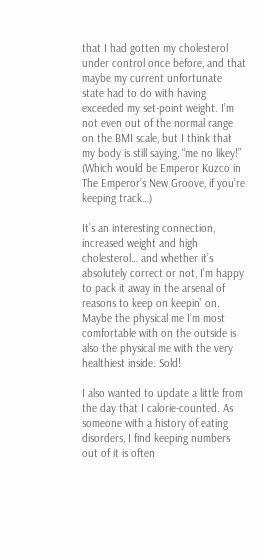that I had gotten my cholesterol under control once before, and that maybe my current unfortunate state had to do with having exceeded my set-point weight. I’m not even out of the normal range on the BMI scale, but I think that my body is still saying, “me no likey!” (Which would be Emperor Kuzco in The Emperor’s New Groove, if you’re keeping track…)

It’s an interesting connection, increased weight and high cholesterol… and whether it’s absolutely correct or not, I’m happy to pack it away in the arsenal of reasons to keep on keepin’ on. Maybe the physical me I’m most comfortable with on the outside is also the physical me with the very healthiest inside. Sold!

I also wanted to update a little from the day that I calorie-counted. As someone with a history of eating disorders, I find keeping numbers out of it is often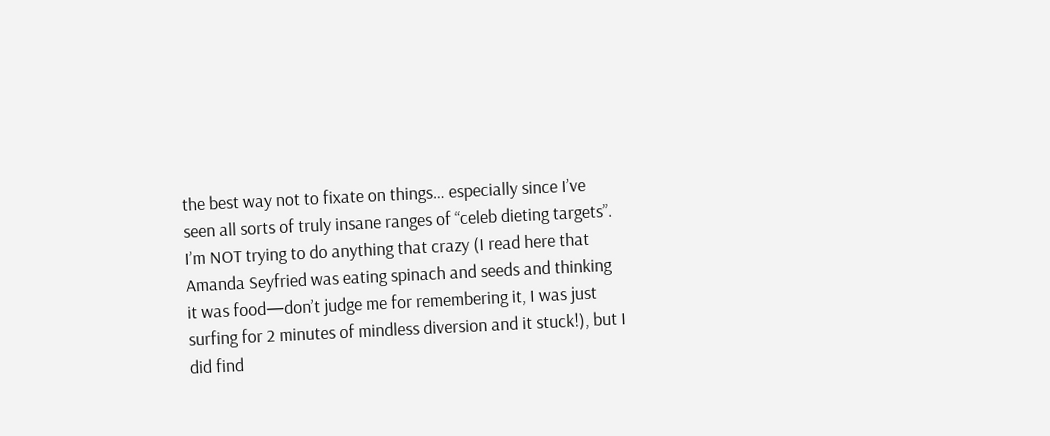the best way not to fixate on things… especially since I’ve seen all sorts of truly insane ranges of “celeb dieting targets”. I’m NOT trying to do anything that crazy (I read here that Amanda Seyfried was eating spinach and seeds and thinking it was food—don’t judge me for remembering it, I was just surfing for 2 minutes of mindless diversion and it stuck!), but I did find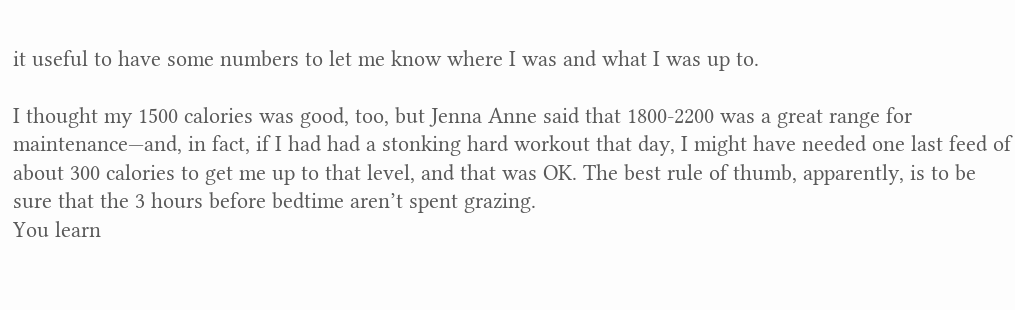it useful to have some numbers to let me know where I was and what I was up to.

I thought my 1500 calories was good, too, but Jenna Anne said that 1800-2200 was a great range for maintenance—and, in fact, if I had had a stonking hard workout that day, I might have needed one last feed of about 300 calories to get me up to that level, and that was OK. The best rule of thumb, apparently, is to be sure that the 3 hours before bedtime aren’t spent grazing.
You learn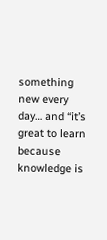something new every day… and “it’s great to learn because knowledge is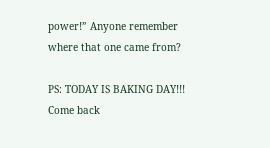power!” Anyone remember where that one came from?

PS: TODAY IS BAKING DAY!!! Come back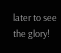later to see the glory!